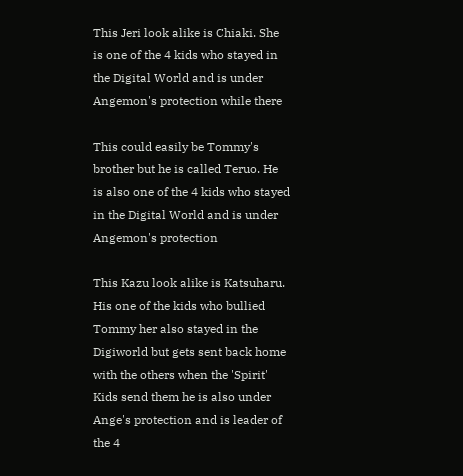This Jeri look alike is Chiaki. She is one of the 4 kids who stayed in the Digital World and is under Angemon's protection while there

This could easily be Tommy's brother but he is called Teruo. He is also one of the 4 kids who stayed in the Digital World and is under Angemon's protection

This Kazu look alike is Katsuharu. His one of the kids who bullied Tommy her also stayed in the Digiworld but gets sent back home with the others when the 'Spirit' Kids send them he is also under Ange's protection and is leader of the 4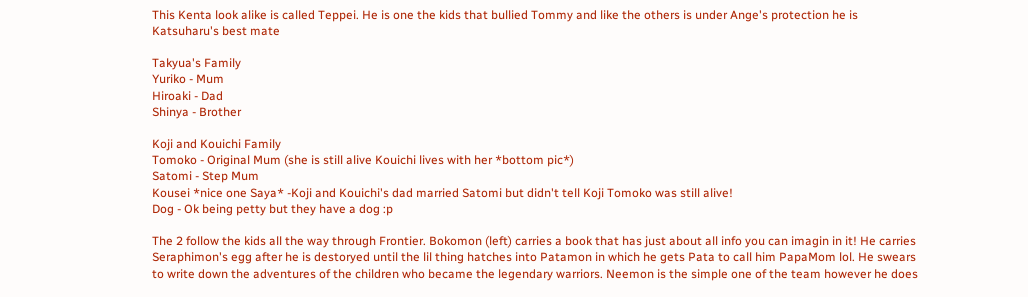This Kenta look alike is called Teppei. He is one the kids that bullied Tommy and like the others is under Ange's protection he is Katsuharu's best mate

Takyua's Family
Yuriko - Mum
Hiroaki - Dad
Shinya - Brother

Koji and Kouichi Family
Tomoko - Original Mum (she is still alive Kouichi lives with her *bottom pic*)
Satomi - Step Mum
Kousei *nice one Saya* -Koji and Kouichi's dad married Satomi but didn't tell Koji Tomoko was still alive!
Dog - Ok being petty but they have a dog :p

The 2 follow the kids all the way through Frontier. Bokomon (left) carries a book that has just about all info you can imagin in it! He carries Seraphimon's egg after he is destoryed until the lil thing hatches into Patamon in which he gets Pata to call him PapaMom lol. He swears to write down the adventures of the children who became the legendary warriors. Neemon is the simple one of the team however he does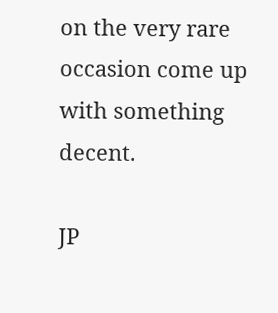on the very rare occasion come up with something decent.

JP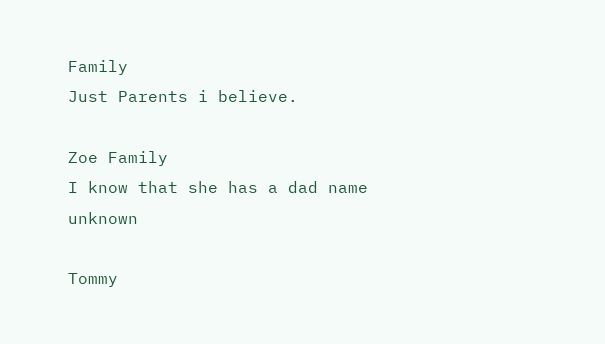Family
Just Parents i believe.

Zoe Family
I know that she has a dad name unknown

Tommy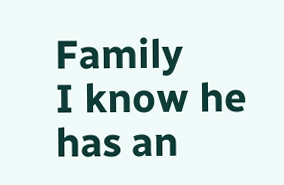Family
I know he has an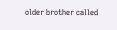older brother called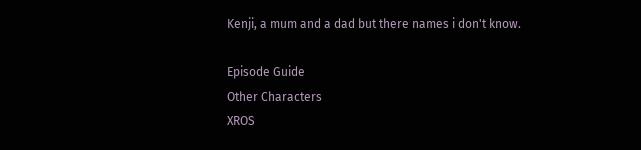Kenji, a mum and a dad but there names i don't know.

Episode Guide
Other Characters
XROS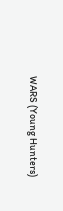WARS (Young Hunters)